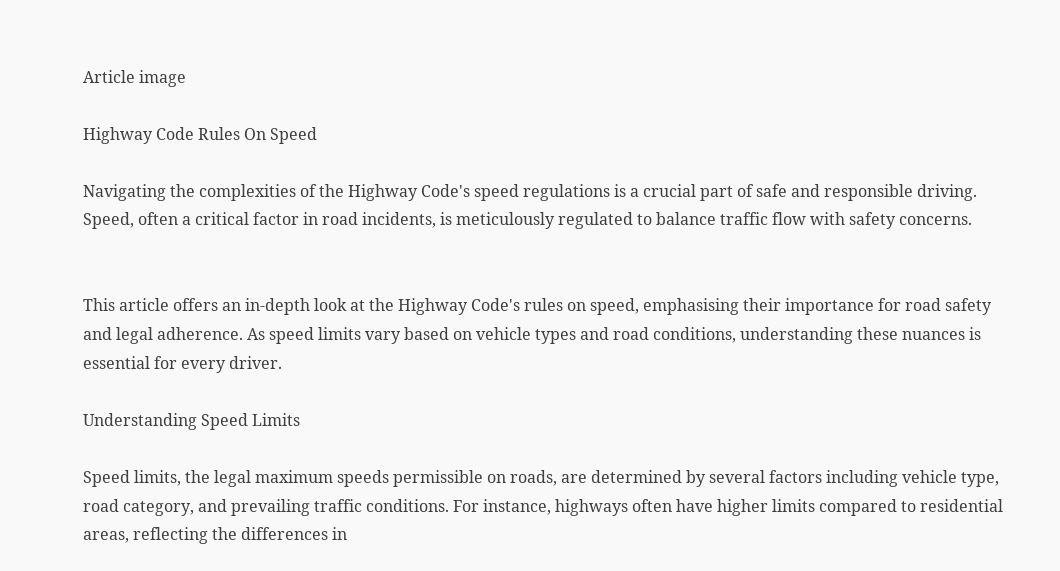Article image

Highway Code Rules On Speed

Navigating the complexities of the Highway Code's speed regulations is a crucial part of safe and responsible driving. Speed, often a critical factor in road incidents, is meticulously regulated to balance traffic flow with safety concerns.


This article offers an in-depth look at the Highway Code's rules on speed, emphasising their importance for road safety and legal adherence. As speed limits vary based on vehicle types and road conditions, understanding these nuances is essential for every driver.

Understanding Speed Limits

Speed limits, the legal maximum speeds permissible on roads, are determined by several factors including vehicle type, road category, and prevailing traffic conditions. For instance, highways often have higher limits compared to residential areas, reflecting the differences in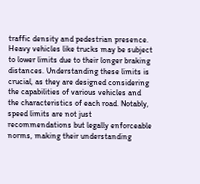traffic density and pedestrian presence. Heavy vehicles like trucks may be subject to lower limits due to their longer braking distances. Understanding these limits is crucial, as they are designed considering the capabilities of various vehicles and the characteristics of each road. Notably, speed limits are not just recommendations but legally enforceable norms, making their understanding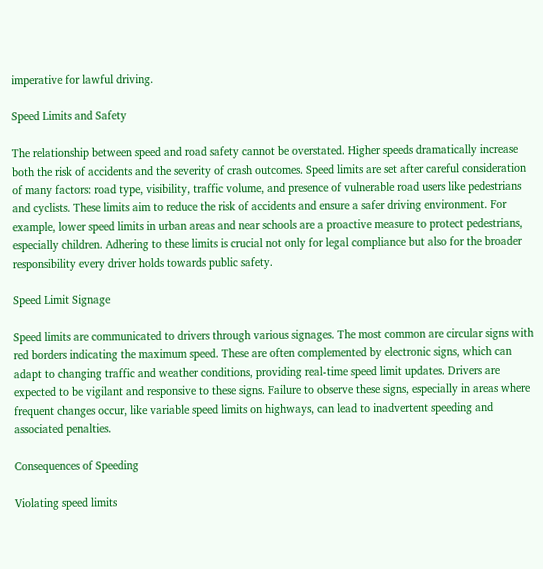imperative for lawful driving.

Speed Limits and Safety

The relationship between speed and road safety cannot be overstated. Higher speeds dramatically increase both the risk of accidents and the severity of crash outcomes. Speed limits are set after careful consideration of many factors: road type, visibility, traffic volume, and presence of vulnerable road users like pedestrians and cyclists. These limits aim to reduce the risk of accidents and ensure a safer driving environment. For example, lower speed limits in urban areas and near schools are a proactive measure to protect pedestrians, especially children. Adhering to these limits is crucial not only for legal compliance but also for the broader responsibility every driver holds towards public safety.

Speed Limit Signage

Speed limits are communicated to drivers through various signages. The most common are circular signs with red borders indicating the maximum speed. These are often complemented by electronic signs, which can adapt to changing traffic and weather conditions, providing real-time speed limit updates. Drivers are expected to be vigilant and responsive to these signs. Failure to observe these signs, especially in areas where frequent changes occur, like variable speed limits on highways, can lead to inadvertent speeding and associated penalties.

Consequences of Speeding

Violating speed limits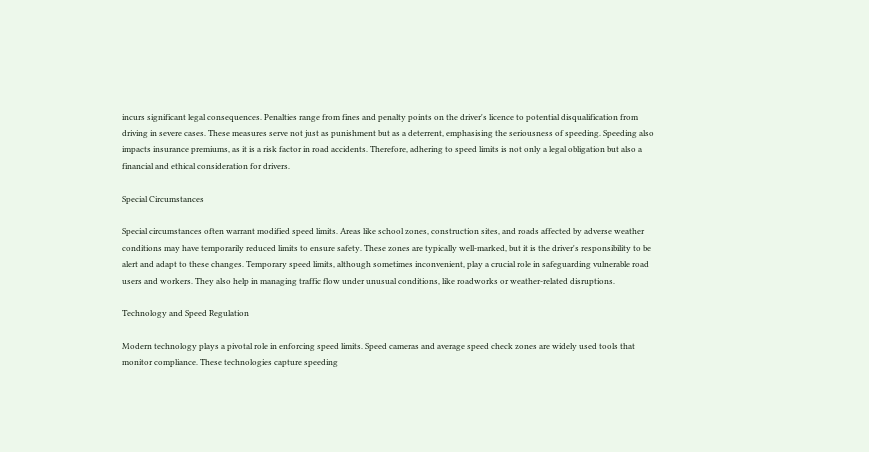incurs significant legal consequences. Penalties range from fines and penalty points on the driver's licence to potential disqualification from driving in severe cases. These measures serve not just as punishment but as a deterrent, emphasising the seriousness of speeding. Speeding also impacts insurance premiums, as it is a risk factor in road accidents. Therefore, adhering to speed limits is not only a legal obligation but also a financial and ethical consideration for drivers.

Special Circumstances

Special circumstances often warrant modified speed limits. Areas like school zones, construction sites, and roads affected by adverse weather conditions may have temporarily reduced limits to ensure safety. These zones are typically well-marked, but it is the driver's responsibility to be alert and adapt to these changes. Temporary speed limits, although sometimes inconvenient, play a crucial role in safeguarding vulnerable road users and workers. They also help in managing traffic flow under unusual conditions, like roadworks or weather-related disruptions.

Technology and Speed Regulation

Modern technology plays a pivotal role in enforcing speed limits. Speed cameras and average speed check zones are widely used tools that monitor compliance. These technologies capture speeding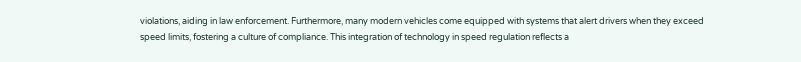violations, aiding in law enforcement. Furthermore, many modern vehicles come equipped with systems that alert drivers when they exceed speed limits, fostering a culture of compliance. This integration of technology in speed regulation reflects a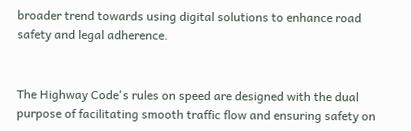broader trend towards using digital solutions to enhance road safety and legal adherence.


The Highway Code's rules on speed are designed with the dual purpose of facilitating smooth traffic flow and ensuring safety on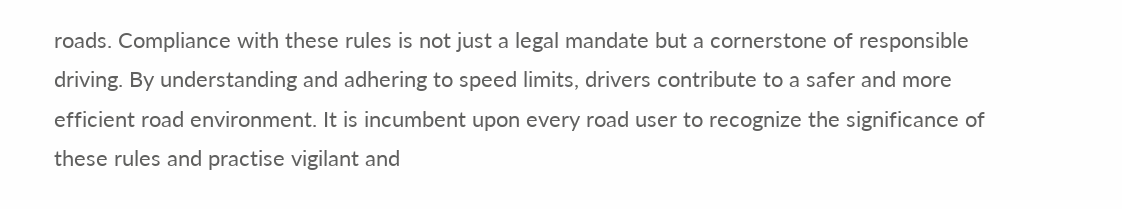roads. Compliance with these rules is not just a legal mandate but a cornerstone of responsible driving. By understanding and adhering to speed limits, drivers contribute to a safer and more efficient road environment. It is incumbent upon every road user to recognize the significance of these rules and practise vigilant and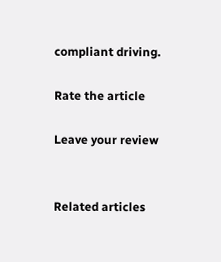compliant driving.

Rate the article

Leave your review


Related articles